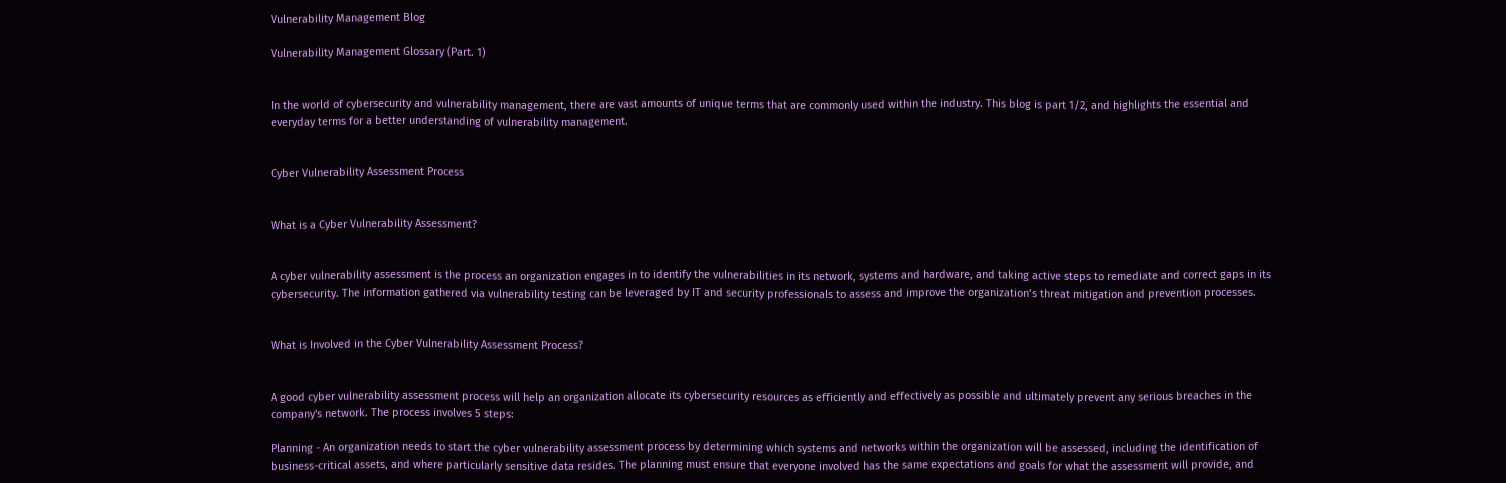Vulnerability Management Blog

Vulnerability Management Glossary (Part. 1)


In the world of cybersecurity and vulnerability management, there are vast amounts of unique terms that are commonly used within the industry. This blog is part 1/2, and highlights the essential and everyday terms for a better understanding of vulnerability management.


Cyber Vulnerability Assessment Process


What is a Cyber Vulnerability Assessment?


A cyber vulnerability assessment is the process an organization engages in to identify the vulnerabilities in its network, systems and hardware, and taking active steps to remediate and correct gaps in its cybersecurity. The information gathered via vulnerability testing can be leveraged by IT and security professionals to assess and improve the organization’s threat mitigation and prevention processes.


What is Involved in the Cyber Vulnerability Assessment Process?


A good cyber vulnerability assessment process will help an organization allocate its cybersecurity resources as efficiently and effectively as possible and ultimately prevent any serious breaches in the company's network. The process involves 5 steps:

Planning - An organization needs to start the cyber vulnerability assessment process by determining which systems and networks within the organization will be assessed, including the identification of business-critical assets, and where particularly sensitive data resides. The planning must ensure that everyone involved has the same expectations and goals for what the assessment will provide, and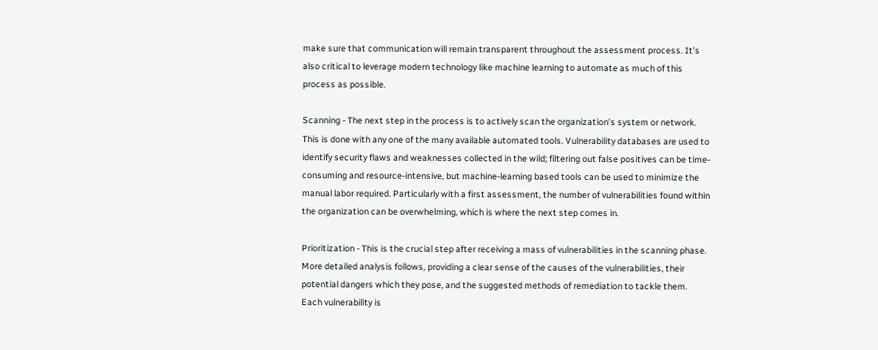make sure that communication will remain transparent throughout the assessment process. It’s also critical to leverage modern technology like machine learning to automate as much of this process as possible.

Scanning - The next step in the process is to actively scan the organization’s system or network. This is done with any one of the many available automated tools. Vulnerability databases are used to identify security flaws and weaknesses collected in the wild; filtering out false positives can be time-consuming and resource-intensive, but machine-learning based tools can be used to minimize the manual labor required. Particularly with a first assessment, the number of vulnerabilities found within the organization can be overwhelming, which is where the next step comes in.

Prioritization - This is the crucial step after receiving a mass of vulnerabilities in the scanning phase. More detailed analysis follows, providing a clear sense of the causes of the vulnerabilities, their potential dangers which they pose, and the suggested methods of remediation to tackle them. Each vulnerability is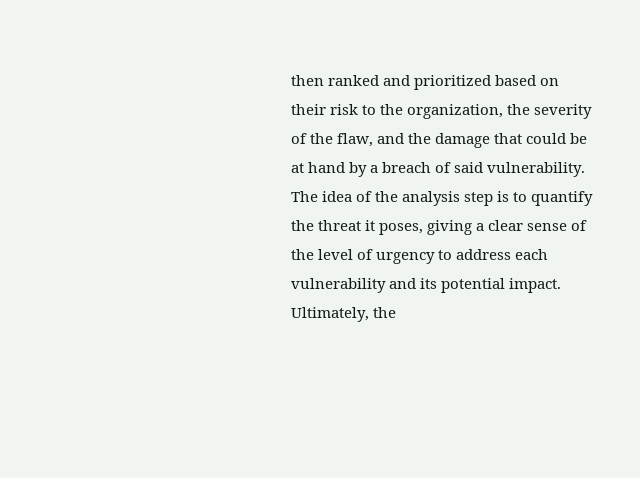then ranked and prioritized based on their risk to the organization, the severity of the flaw, and the damage that could be at hand by a breach of said vulnerability. The idea of the analysis step is to quantify the threat it poses, giving a clear sense of the level of urgency to address each vulnerability and its potential impact. Ultimately, the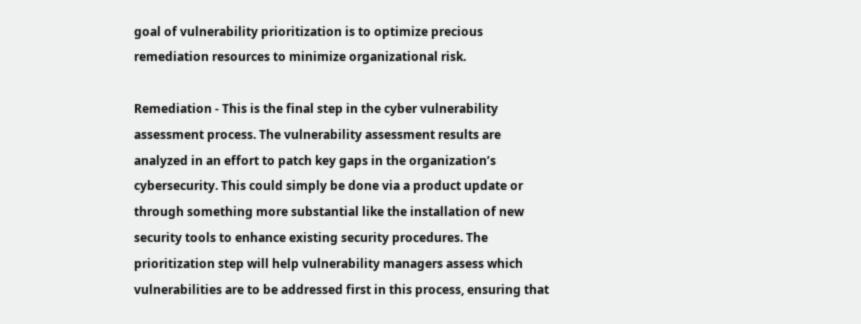goal of vulnerability prioritization is to optimize precious remediation resources to minimize organizational risk.

Remediation - This is the final step in the cyber vulnerability assessment process. The vulnerability assessment results are analyzed in an effort to patch key gaps in the organization’s cybersecurity. This could simply be done via a product update or through something more substantial like the installation of new security tools to enhance existing security procedures. The prioritization step will help vulnerability managers assess which vulnerabilities are to be addressed first in this process, ensuring that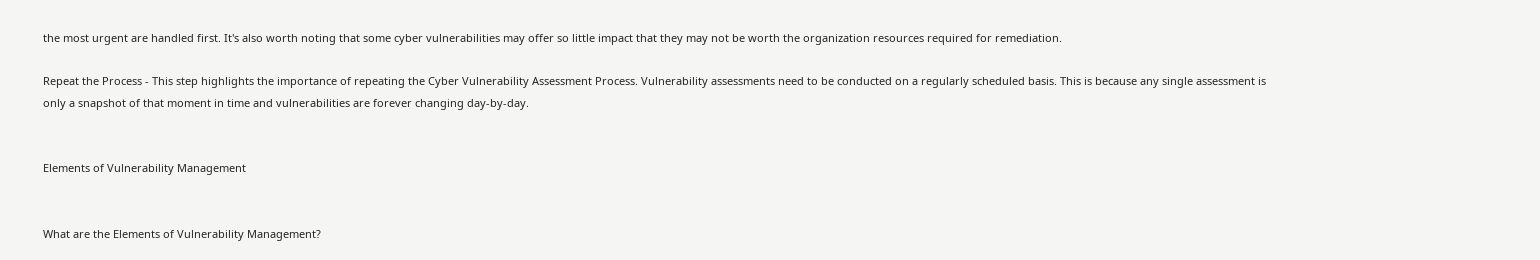the most urgent are handled first. It's also worth noting that some cyber vulnerabilities may offer so little impact that they may not be worth the organization resources required for remediation.

Repeat the Process - This step highlights the importance of repeating the Cyber Vulnerability Assessment Process. Vulnerability assessments need to be conducted on a regularly scheduled basis. This is because any single assessment is only a snapshot of that moment in time and vulnerabilities are forever changing day-by-day.


Elements of Vulnerability Management


What are the Elements of Vulnerability Management?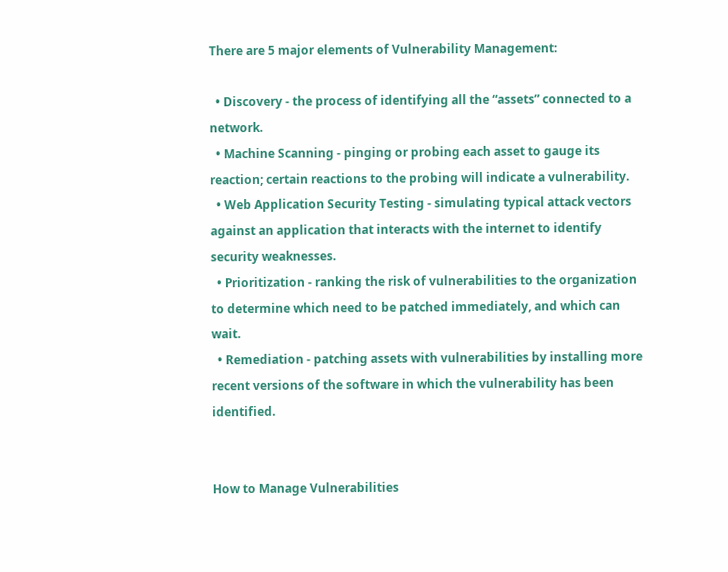There are 5 major elements of Vulnerability Management:

  • Discovery - the process of identifying all the “assets” connected to a network.
  • Machine Scanning - pinging or probing each asset to gauge its reaction; certain reactions to the probing will indicate a vulnerability.
  • Web Application Security Testing - simulating typical attack vectors against an application that interacts with the internet to identify security weaknesses.
  • Prioritization - ranking the risk of vulnerabilities to the organization to determine which need to be patched immediately, and which can wait.
  • Remediation - patching assets with vulnerabilities by installing more recent versions of the software in which the vulnerability has been identified.


How to Manage Vulnerabilities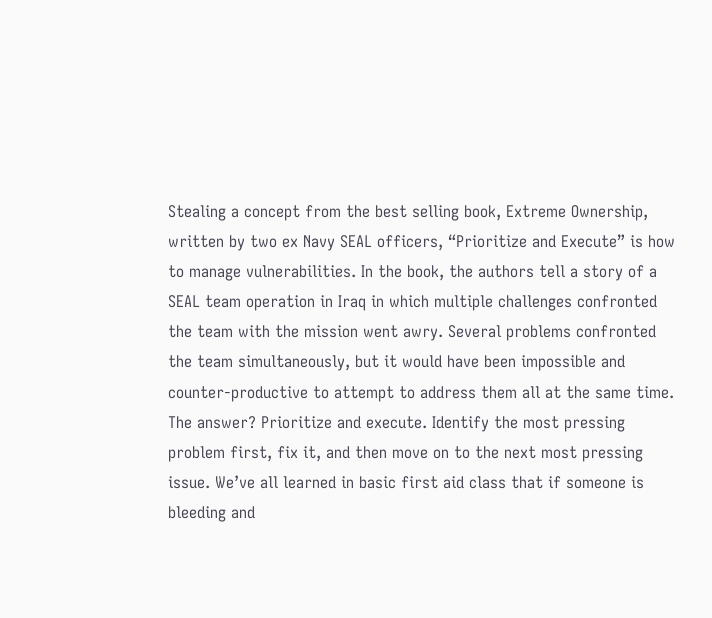Stealing a concept from the best selling book, Extreme Ownership, written by two ex Navy SEAL officers, “Prioritize and Execute” is how to manage vulnerabilities. In the book, the authors tell a story of a SEAL team operation in Iraq in which multiple challenges confronted the team with the mission went awry. Several problems confronted the team simultaneously, but it would have been impossible and counter-productive to attempt to address them all at the same time. The answer? Prioritize and execute. Identify the most pressing problem first, fix it, and then move on to the next most pressing issue. We’ve all learned in basic first aid class that if someone is bleeding and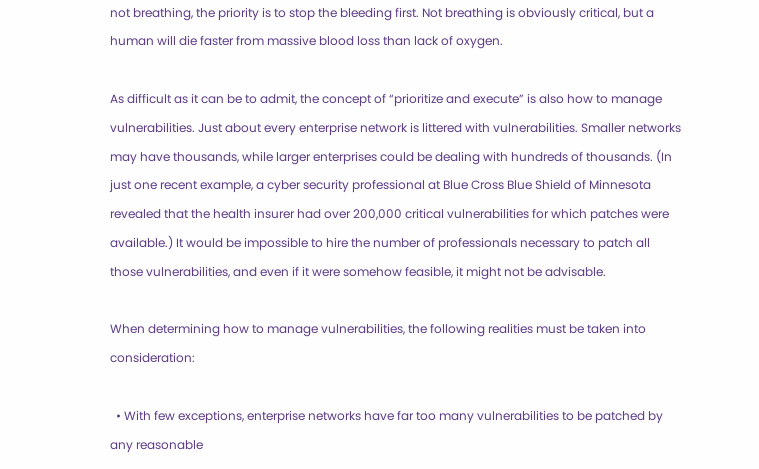not breathing, the priority is to stop the bleeding first. Not breathing is obviously critical, but a human will die faster from massive blood loss than lack of oxygen.

As difficult as it can be to admit, the concept of “prioritize and execute” is also how to manage vulnerabilities. Just about every enterprise network is littered with vulnerabilities. Smaller networks may have thousands, while larger enterprises could be dealing with hundreds of thousands. (In just one recent example, a cyber security professional at Blue Cross Blue Shield of Minnesota revealed that the health insurer had over 200,000 critical vulnerabilities for which patches were available.) It would be impossible to hire the number of professionals necessary to patch all those vulnerabilities, and even if it were somehow feasible, it might not be advisable.

When determining how to manage vulnerabilities, the following realities must be taken into consideration:

  • With few exceptions, enterprise networks have far too many vulnerabilities to be patched by any reasonable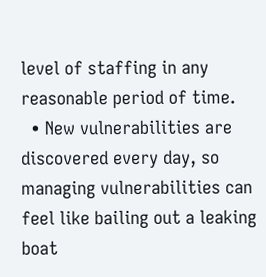level of staffing in any reasonable period of time.
  • New vulnerabilities are discovered every day, so managing vulnerabilities can feel like bailing out a leaking boat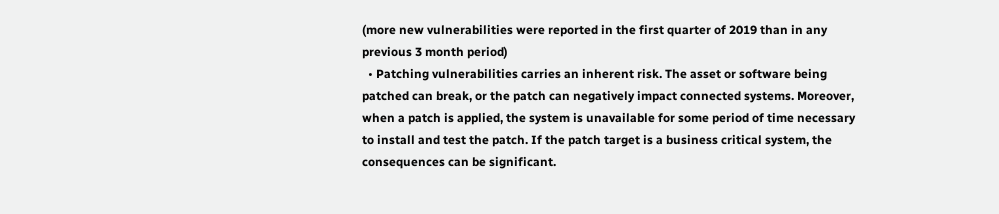(more new vulnerabilities were reported in the first quarter of 2019 than in any previous 3 month period)
  • Patching vulnerabilities carries an inherent risk. The asset or software being patched can break, or the patch can negatively impact connected systems. Moreover, when a patch is applied, the system is unavailable for some period of time necessary to install and test the patch. If the patch target is a business critical system, the consequences can be significant.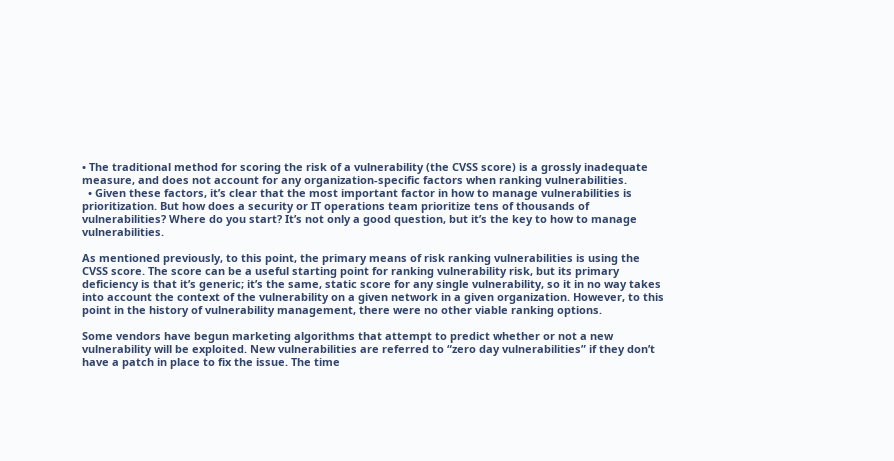• The traditional method for scoring the risk of a vulnerability (the CVSS score) is a grossly inadequate measure, and does not account for any organization-specific factors when ranking vulnerabilities.
  • Given these factors, it’s clear that the most important factor in how to manage vulnerabilities is prioritization. But how does a security or IT operations team prioritize tens of thousands of vulnerabilities? Where do you start? It’s not only a good question, but it’s the key to how to manage vulnerabilities.

As mentioned previously, to this point, the primary means of risk ranking vulnerabilities is using the CVSS score. The score can be a useful starting point for ranking vulnerability risk, but its primary deficiency is that it’s generic; it’s the same, static score for any single vulnerability, so it in no way takes into account the context of the vulnerability on a given network in a given organization. However, to this point in the history of vulnerability management, there were no other viable ranking options.

Some vendors have begun marketing algorithms that attempt to predict whether or not a new vulnerability will be exploited. New vulnerabilities are referred to “zero day vulnerabilities” if they don’t have a patch in place to fix the issue. The time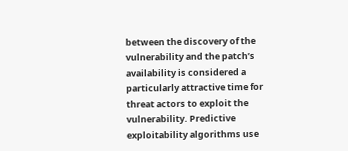between the discovery of the vulnerability and the patch’s availability is considered a particularly attractive time for threat actors to exploit the vulnerability. Predictive exploitability algorithms use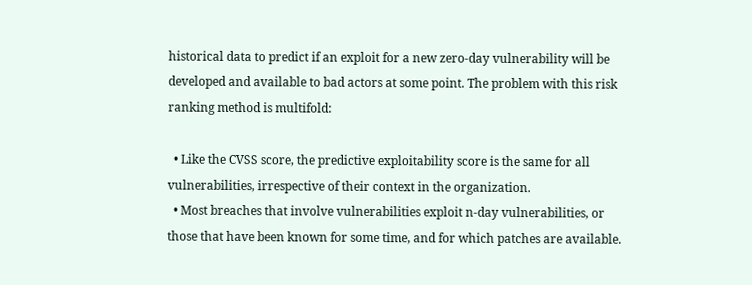historical data to predict if an exploit for a new zero-day vulnerability will be developed and available to bad actors at some point. The problem with this risk ranking method is multifold:

  • Like the CVSS score, the predictive exploitability score is the same for all vulnerabilities, irrespective of their context in the organization.
  • Most breaches that involve vulnerabilities exploit n-day vulnerabilities, or those that have been known for some time, and for which patches are available.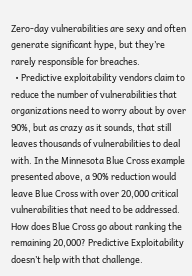Zero-day vulnerabilities are sexy and often generate significant hype, but they’re rarely responsible for breaches.
  • Predictive exploitability vendors claim to reduce the number of vulnerabilities that organizations need to worry about by over 90%, but as crazy as it sounds, that still leaves thousands of vulnerabilities to deal with. In the Minnesota Blue Cross example presented above, a 90% reduction would leave Blue Cross with over 20,000 critical vulnerabilities that need to be addressed. How does Blue Cross go about ranking the remaining 20,000? Predictive Exploitability doesn’t help with that challenge.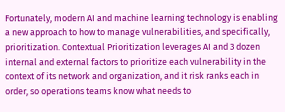Fortunately, modern AI and machine learning technology is enabling a new approach to how to manage vulnerabilities, and specifically, prioritization. Contextual Prioritization leverages AI and 3 dozen internal and external factors to prioritize each vulnerability in the context of its network and organization, and it risk ranks each in order, so operations teams know what needs to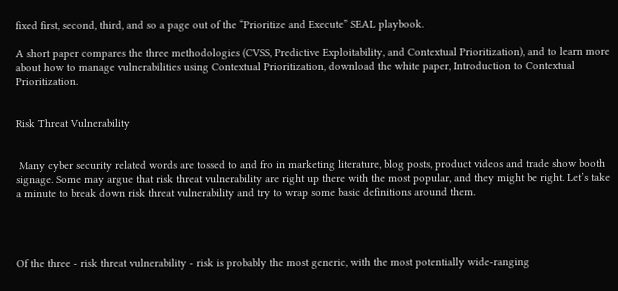fixed first, second, third, and so a page out of the “Prioritize and Execute” SEAL playbook.

A short paper compares the three methodologies (CVSS, Predictive Exploitability, and Contextual Prioritization), and to learn more about how to manage vulnerabilities using Contextual Prioritization, download the white paper, Introduction to Contextual Prioritization.


Risk Threat Vulnerability


 Many cyber security related words are tossed to and fro in marketing literature, blog posts, product videos and trade show booth signage. Some may argue that risk threat vulnerability are right up there with the most popular, and they might be right. Let’s take a minute to break down risk threat vulnerability and try to wrap some basic definitions around them.




Of the three - risk threat vulnerability - risk is probably the most generic, with the most potentially wide-ranging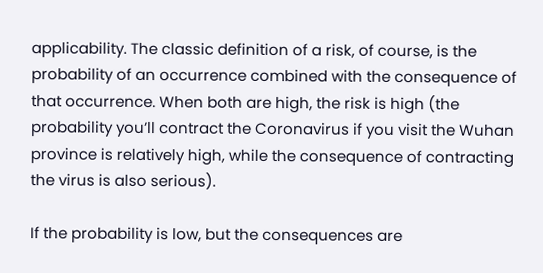applicability. The classic definition of a risk, of course, is the probability of an occurrence combined with the consequence of that occurrence. When both are high, the risk is high (the probability you’ll contract the Coronavirus if you visit the Wuhan province is relatively high, while the consequence of contracting the virus is also serious).

If the probability is low, but the consequences are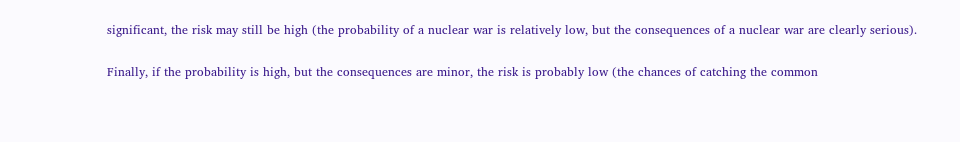significant, the risk may still be high (the probability of a nuclear war is relatively low, but the consequences of a nuclear war are clearly serious).

Finally, if the probability is high, but the consequences are minor, the risk is probably low (the chances of catching the common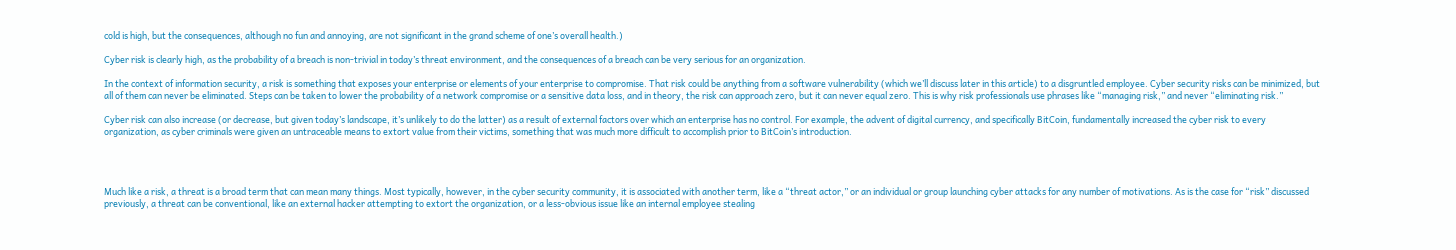cold is high, but the consequences, although no fun and annoying, are not significant in the grand scheme of one’s overall health.)

Cyber risk is clearly high, as the probability of a breach is non-trivial in today’s threat environment, and the consequences of a breach can be very serious for an organization.

In the context of information security, a risk is something that exposes your enterprise or elements of your enterprise to compromise. That risk could be anything from a software vulnerability (which we’ll discuss later in this article) to a disgruntled employee. Cyber security risks can be minimized, but all of them can never be eliminated. Steps can be taken to lower the probability of a network compromise or a sensitive data loss, and in theory, the risk can approach zero, but it can never equal zero. This is why risk professionals use phrases like “managing risk,” and never “eliminating risk.”

Cyber risk can also increase (or decrease, but given today’s landscape, it’s unlikely to do the latter) as a result of external factors over which an enterprise has no control. For example, the advent of digital currency, and specifically BitCoin, fundamentally increased the cyber risk to every organization, as cyber criminals were given an untraceable means to extort value from their victims, something that was much more difficult to accomplish prior to BitCoin’s introduction.




Much like a risk, a threat is a broad term that can mean many things. Most typically, however, in the cyber security community, it is associated with another term, like a “threat actor,” or an individual or group launching cyber attacks for any number of motivations. As is the case for “risk” discussed previously, a threat can be conventional, like an external hacker attempting to extort the organization, or a less-obvious issue like an internal employee stealing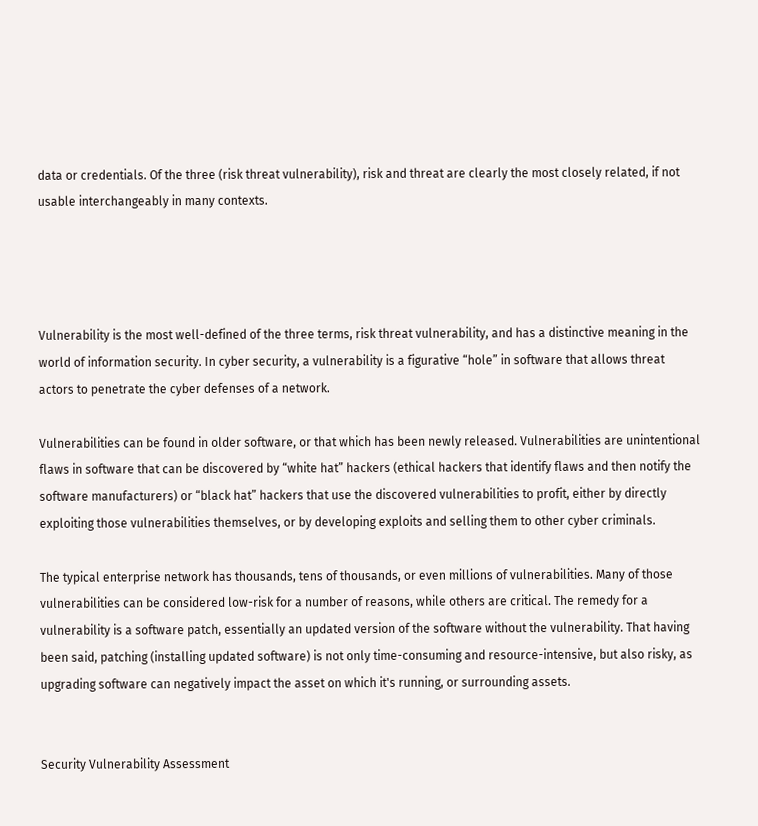data or credentials. Of the three (risk threat vulnerability), risk and threat are clearly the most closely related, if not usable interchangeably in many contexts.




Vulnerability is the most well-defined of the three terms, risk threat vulnerability, and has a distinctive meaning in the world of information security. In cyber security, a vulnerability is a figurative “hole” in software that allows threat actors to penetrate the cyber defenses of a network.

Vulnerabilities can be found in older software, or that which has been newly released. Vulnerabilities are unintentional flaws in software that can be discovered by “white hat” hackers (ethical hackers that identify flaws and then notify the software manufacturers) or “black hat” hackers that use the discovered vulnerabilities to profit, either by directly exploiting those vulnerabilities themselves, or by developing exploits and selling them to other cyber criminals.

The typical enterprise network has thousands, tens of thousands, or even millions of vulnerabilities. Many of those vulnerabilities can be considered low-risk for a number of reasons, while others are critical. The remedy for a vulnerability is a software patch, essentially an updated version of the software without the vulnerability. That having been said, patching (installing updated software) is not only time-consuming and resource-intensive, but also risky, as upgrading software can negatively impact the asset on which it's running, or surrounding assets.


Security Vulnerability Assessment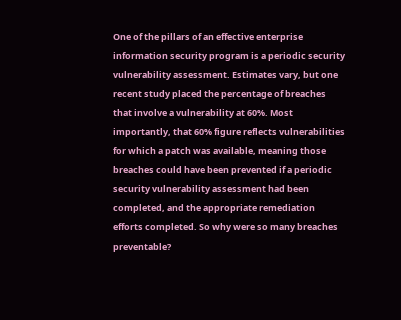One of the pillars of an effective enterprise information security program is a periodic security vulnerability assessment. Estimates vary, but one recent study placed the percentage of breaches that involve a vulnerability at 60%. Most importantly, that 60% figure reflects vulnerabilities for which a patch was available, meaning those breaches could have been prevented if a periodic security vulnerability assessment had been completed, and the appropriate remediation efforts completed. So why were so many breaches preventable?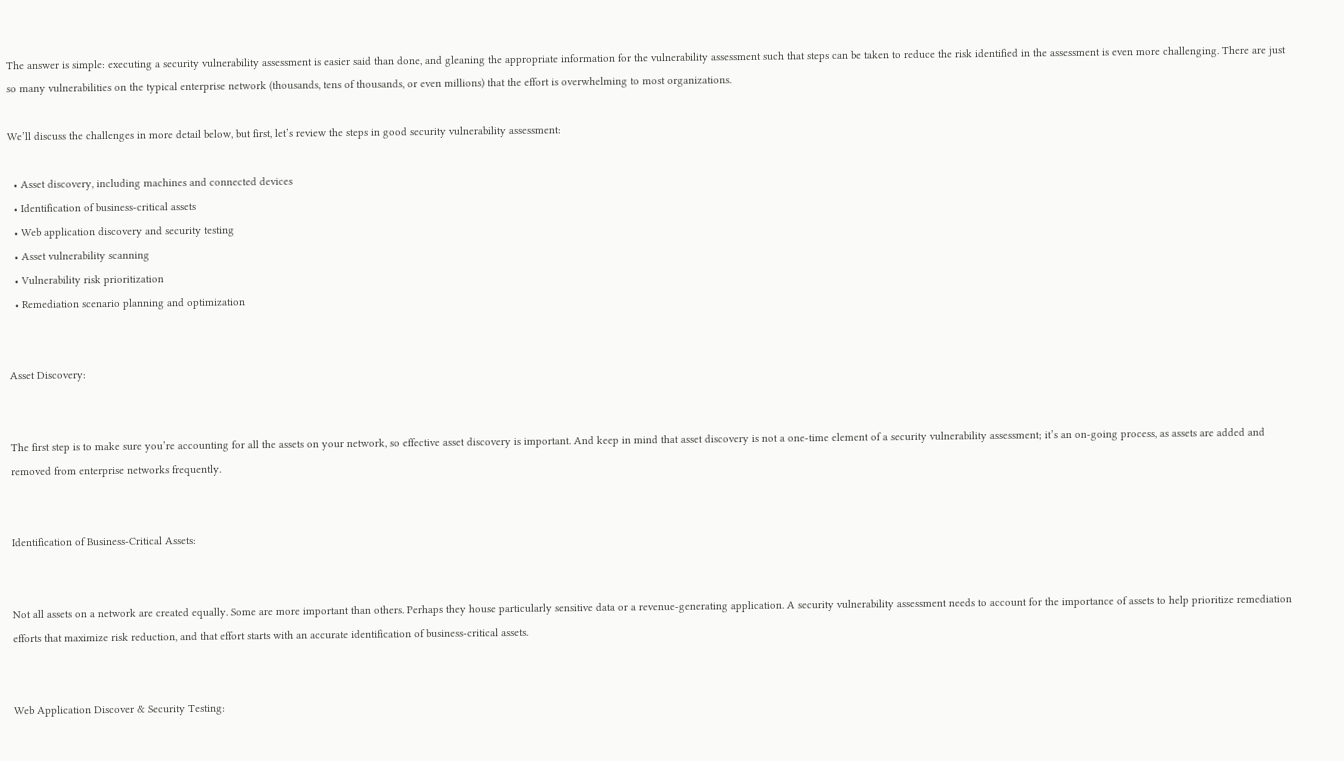The answer is simple: executing a security vulnerability assessment is easier said than done, and gleaning the appropriate information for the vulnerability assessment such that steps can be taken to reduce the risk identified in the assessment is even more challenging. There are just so many vulnerabilities on the typical enterprise network (thousands, tens of thousands, or even millions) that the effort is overwhelming to most organizations.

We’ll discuss the challenges in more detail below, but first, let’s review the steps in good security vulnerability assessment:

  • Asset discovery, including machines and connected devices
  • Identification of business-critical assets
  • Web application discovery and security testing
  • Asset vulnerability scanning
  • Vulnerability risk prioritization
  • Remediation scenario planning and optimization


Asset Discovery:


The first step is to make sure you’re accounting for all the assets on your network, so effective asset discovery is important. And keep in mind that asset discovery is not a one-time element of a security vulnerability assessment; it’s an on-going process, as assets are added and removed from enterprise networks frequently.


Identification of Business-Critical Assets:


Not all assets on a network are created equally. Some are more important than others. Perhaps they house particularly sensitive data or a revenue-generating application. A security vulnerability assessment needs to account for the importance of assets to help prioritize remediation efforts that maximize risk reduction, and that effort starts with an accurate identification of business-critical assets.


Web Application Discover & Security Testing: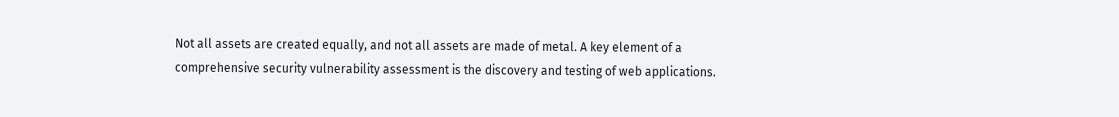Not all assets are created equally, and not all assets are made of metal. A key element of a comprehensive security vulnerability assessment is the discovery and testing of web applications.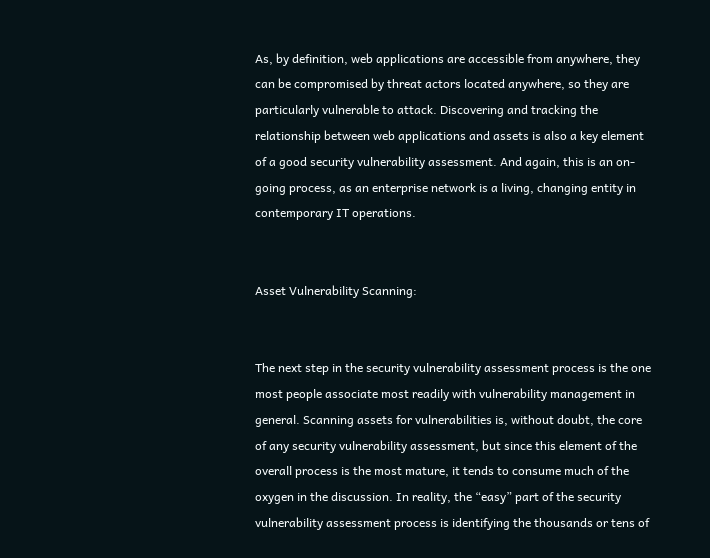As, by definition, web applications are accessible from anywhere, they can be compromised by threat actors located anywhere, so they are particularly vulnerable to attack. Discovering and tracking the relationship between web applications and assets is also a key element of a good security vulnerability assessment. And again, this is an on-going process, as an enterprise network is a living, changing entity in contemporary IT operations.


Asset Vulnerability Scanning:


The next step in the security vulnerability assessment process is the one most people associate most readily with vulnerability management in general. Scanning assets for vulnerabilities is, without doubt, the core of any security vulnerability assessment, but since this element of the overall process is the most mature, it tends to consume much of the oxygen in the discussion. In reality, the “easy” part of the security vulnerability assessment process is identifying the thousands or tens of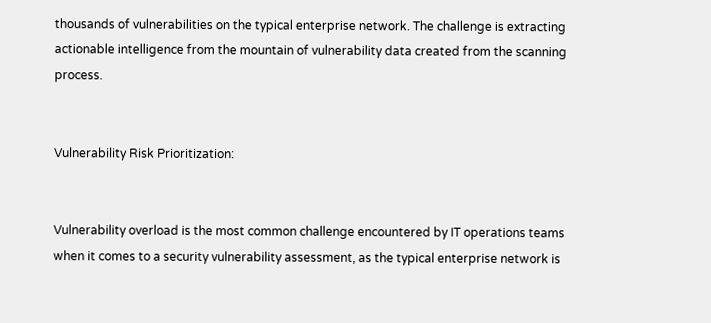thousands of vulnerabilities on the typical enterprise network. The challenge is extracting actionable intelligence from the mountain of vulnerability data created from the scanning process.


Vulnerability Risk Prioritization:


Vulnerability overload is the most common challenge encountered by IT operations teams when it comes to a security vulnerability assessment, as the typical enterprise network is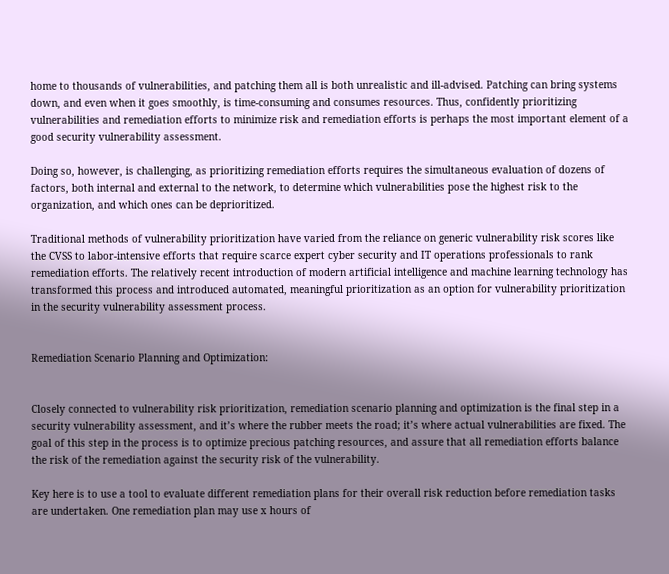home to thousands of vulnerabilities, and patching them all is both unrealistic and ill-advised. Patching can bring systems down, and even when it goes smoothly, is time-consuming and consumes resources. Thus, confidently prioritizing vulnerabilities and remediation efforts to minimize risk and remediation efforts is perhaps the most important element of a good security vulnerability assessment.

Doing so, however, is challenging, as prioritizing remediation efforts requires the simultaneous evaluation of dozens of factors, both internal and external to the network, to determine which vulnerabilities pose the highest risk to the organization, and which ones can be deprioritized.

Traditional methods of vulnerability prioritization have varied from the reliance on generic vulnerability risk scores like the CVSS to labor-intensive efforts that require scarce expert cyber security and IT operations professionals to rank remediation efforts. The relatively recent introduction of modern artificial intelligence and machine learning technology has transformed this process and introduced automated, meaningful prioritization as an option for vulnerability prioritization in the security vulnerability assessment process.


Remediation Scenario Planning and Optimization:


Closely connected to vulnerability risk prioritization, remediation scenario planning and optimization is the final step in a security vulnerability assessment, and it’s where the rubber meets the road; it’s where actual vulnerabilities are fixed. The goal of this step in the process is to optimize precious patching resources, and assure that all remediation efforts balance the risk of the remediation against the security risk of the vulnerability.

Key here is to use a tool to evaluate different remediation plans for their overall risk reduction before remediation tasks are undertaken. One remediation plan may use x hours of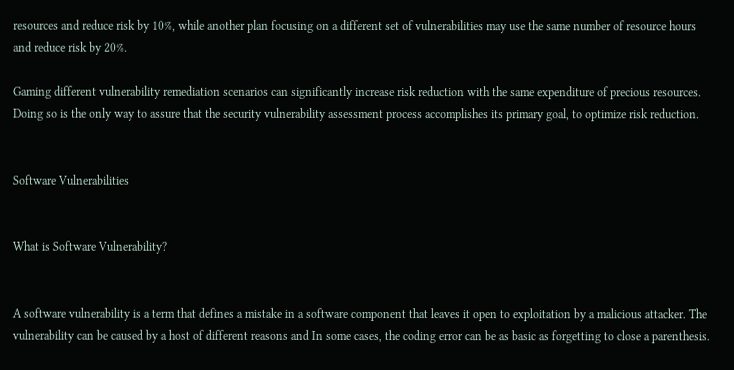resources and reduce risk by 10%, while another plan focusing on a different set of vulnerabilities may use the same number of resource hours and reduce risk by 20%.

Gaming different vulnerability remediation scenarios can significantly increase risk reduction with the same expenditure of precious resources. Doing so is the only way to assure that the security vulnerability assessment process accomplishes its primary goal, to optimize risk reduction.


Software Vulnerabilities


What is Software Vulnerability?


A software vulnerability is a term that defines a mistake in a software component that leaves it open to exploitation by a malicious attacker. The vulnerability can be caused by a host of different reasons and In some cases, the coding error can be as basic as forgetting to close a parenthesis.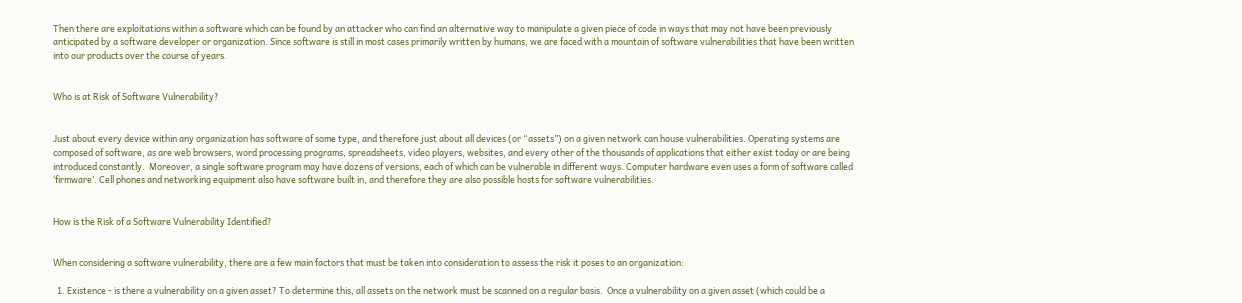Then there are exploitations within a software which can be found by an attacker who can find an alternative way to manipulate a given piece of code in ways that may not have been previously anticipated by a software developer or organization. Since software is still in most cases primarily written by humans, we are faced with a mountain of software vulnerabilities that have been written into our products over the course of years.


Who is at Risk of Software Vulnerability?


Just about every device within any organization has software of some type, and therefore just about all devices (or “assets”) on a given network can house vulnerabilities. Operating systems are composed of software, as are web browsers, word processing programs, spreadsheets, video players, websites, and every other of the thousands of applications that either exist today or are being introduced constantly.  Moreover, a single software program may have dozens of versions, each of which can be vulnerable in different ways. Computer hardware even uses a form of software called ‘firmware’. Cell phones and networking equipment also have software built in, and therefore they are also possible hosts for software vulnerabilities.


How is the Risk of a Software Vulnerability Identified?


When considering a software vulnerability, there are a few main factors that must be taken into consideration to assess the risk it poses to an organization:

  1. Existence - is there a vulnerability on a given asset? To determine this, all assets on the network must be scanned on a regular basis.  Once a vulnerability on a given asset (which could be a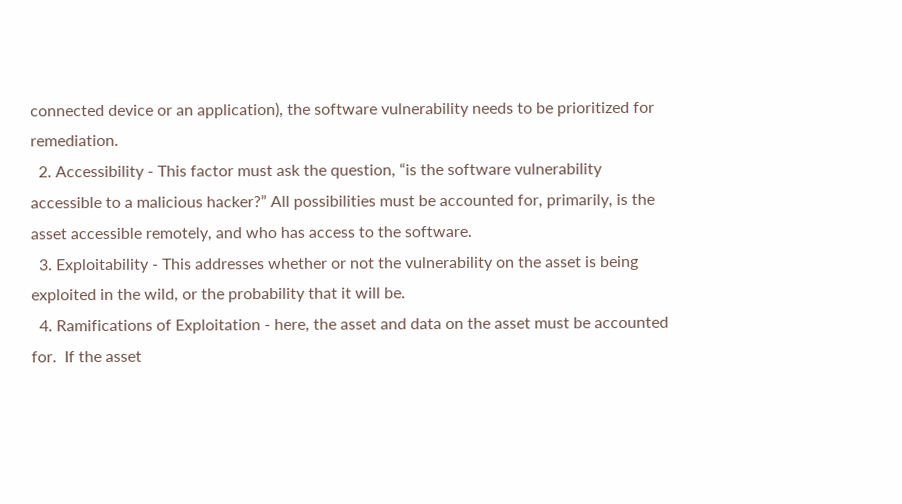connected device or an application), the software vulnerability needs to be prioritized for remediation.
  2. Accessibility - This factor must ask the question, “is the software vulnerability accessible to a malicious hacker?” All possibilities must be accounted for, primarily, is the asset accessible remotely, and who has access to the software.
  3. Exploitability - This addresses whether or not the vulnerability on the asset is being exploited in the wild, or the probability that it will be.
  4. Ramifications of Exploitation - here, the asset and data on the asset must be accounted for.  If the asset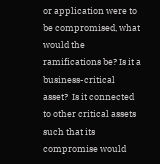or application were to be compromised, what would the ramifications be? Is it a business-critical asset?  Is it connected to other critical assets such that its compromise would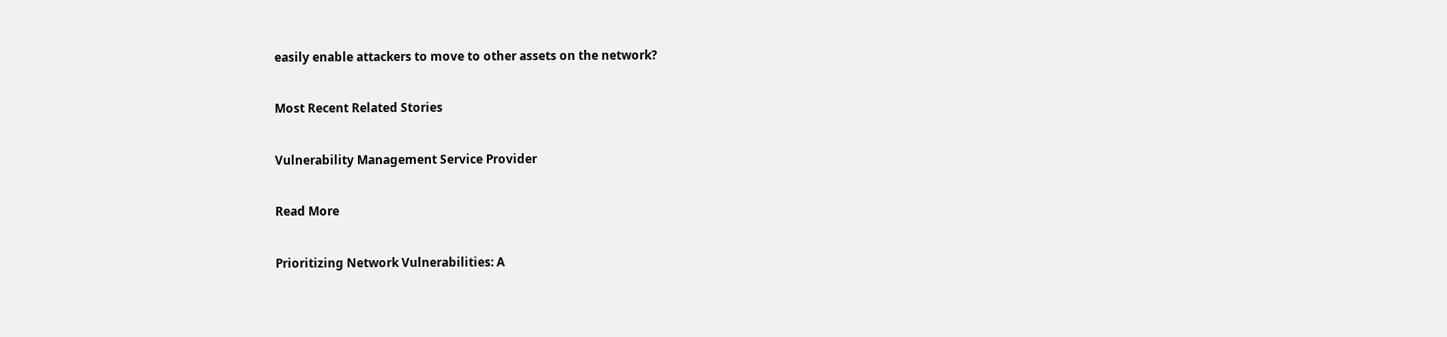easily enable attackers to move to other assets on the network?

Most Recent Related Stories

Vulnerability Management Service Provider

Read More

Prioritizing Network Vulnerabilities: A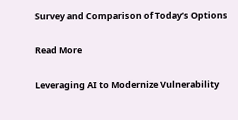Survey and Comparison of Today’s Options

Read More

Leveraging AI to Modernize Vulnerability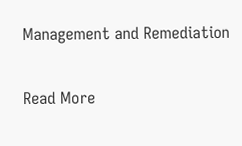Management and Remediation

Read More